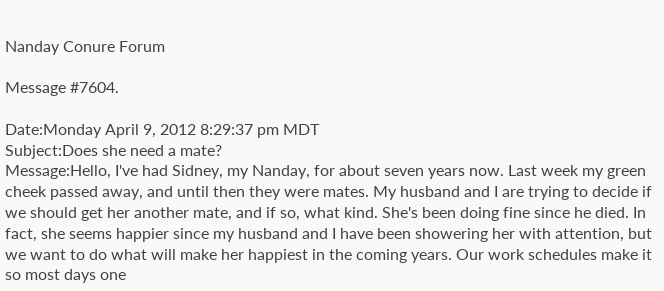Nanday Conure Forum

Message #7604.

Date:Monday April 9, 2012 8:29:37 pm MDT
Subject:Does she need a mate?
Message:Hello, I've had Sidney, my Nanday, for about seven years now. Last week my green cheek passed away, and until then they were mates. My husband and I are trying to decide if we should get her another mate, and if so, what kind. She's been doing fine since he died. In fact, she seems happier since my husband and I have been showering her with attention, but we want to do what will make her happiest in the coming years. Our work schedules make it so most days one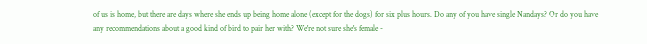of us is home, but there are days where she ends up being home alone (except for the dogs) for six plus hours. Do any of you have single Nandays? Or do you have any recommendations about a good kind of bird to pair her with? We're not sure she's female -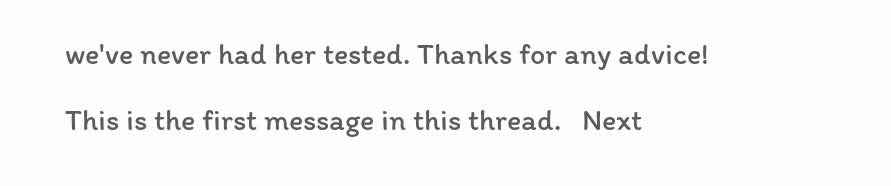we've never had her tested. Thanks for any advice!

This is the first message in this thread.   Next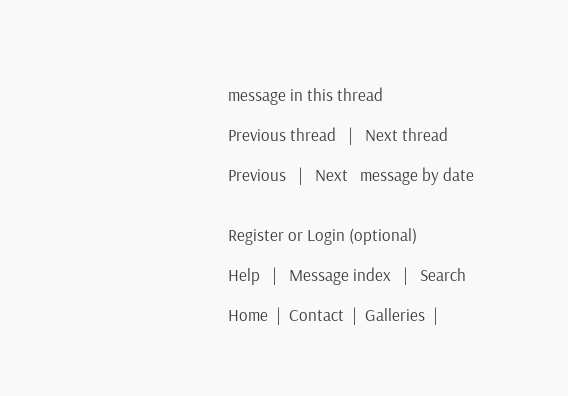message in this thread

Previous thread   |   Next thread

Previous   |   Next   message by date


Register or Login (optional)

Help   |   Message index   |   Search

Home  |  Contact  |  Galleries  |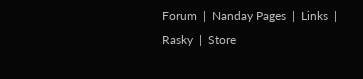Forum  |  Nanday Pages  |  Links  |  Rasky  |  Store